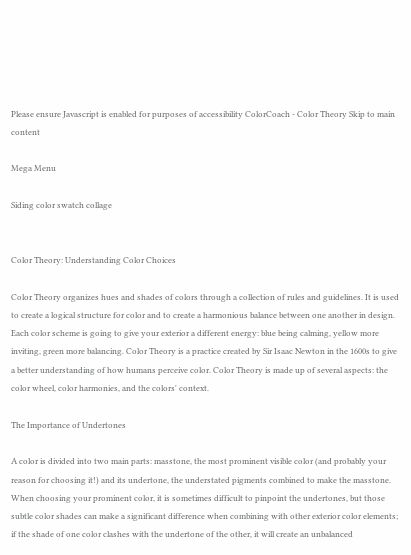Please ensure Javascript is enabled for purposes of accessibility ColorCoach - Color Theory Skip to main content

Mega Menu

Siding color swatch collage


Color Theory: Understanding Color Choices

Color Theory organizes hues and shades of colors through a collection of rules and guidelines. It is used to create a logical structure for color and to create a harmonious balance between one another in design. Each color scheme is going to give your exterior a different energy: blue being calming, yellow more inviting, green more balancing. Color Theory is a practice created by Sir Isaac Newton in the 1600s to give a better understanding of how humans perceive color. Color Theory is made up of several aspects: the color wheel, color harmonies, and the colors' context.

The Importance of Undertones

A color is divided into two main parts: masstone, the most prominent visible color (and probably your reason for choosing it!) and its undertone, the understated pigments combined to make the masstone. When choosing your prominent color, it is sometimes difficult to pinpoint the undertones, but those subtle color shades can make a significant difference when combining with other exterior color elements; if the shade of one color clashes with the undertone of the other, it will create an unbalanced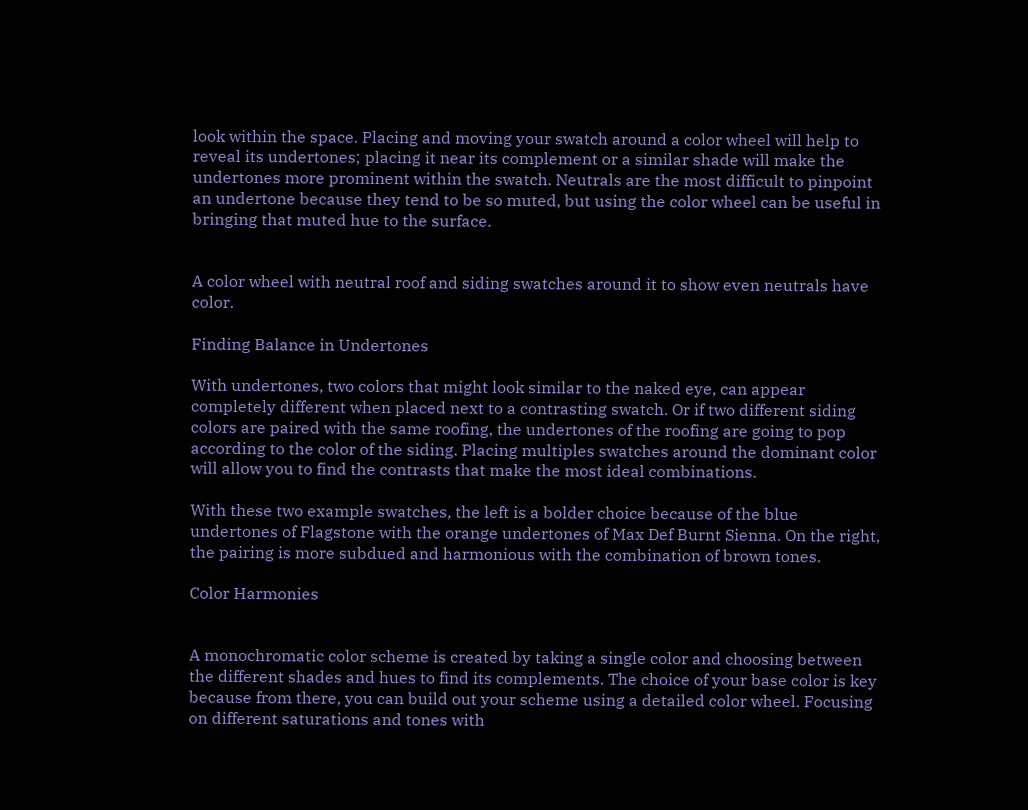look within the space. Placing and moving your swatch around a color wheel will help to reveal its undertones; placing it near its complement or a similar shade will make the undertones more prominent within the swatch. Neutrals are the most difficult to pinpoint an undertone because they tend to be so muted, but using the color wheel can be useful in bringing that muted hue to the surface.


A color wheel with neutral roof and siding swatches around it to show even neutrals have color.

Finding Balance in Undertones

With undertones, two colors that might look similar to the naked eye, can appear completely different when placed next to a contrasting swatch. Or if two different siding colors are paired with the same roofing, the undertones of the roofing are going to pop according to the color of the siding. Placing multiples swatches around the dominant color will allow you to find the contrasts that make the most ideal combinations.

With these two example swatches, the left is a bolder choice because of the blue undertones of Flagstone with the orange undertones of Max Def Burnt Sienna. On the right, the pairing is more subdued and harmonious with the combination of brown tones.

Color Harmonies


A monochromatic color scheme is created by taking a single color and choosing between the different shades and hues to find its complements. The choice of your base color is key because from there, you can build out your scheme using a detailed color wheel. Focusing on different saturations and tones with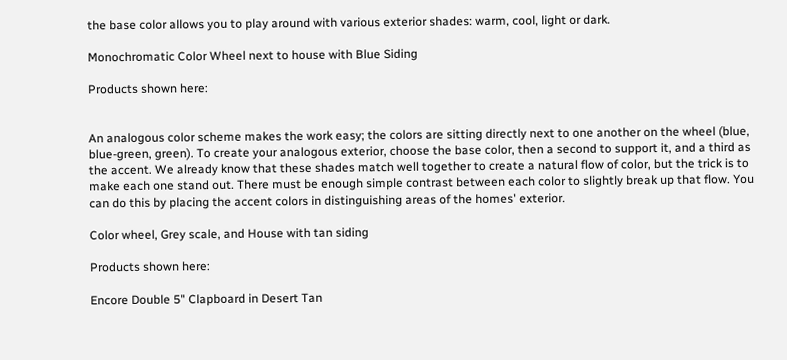the base color allows you to play around with various exterior shades: warm, cool, light or dark.

Monochromatic Color Wheel next to house with Blue Siding

Products shown here:


An analogous color scheme makes the work easy; the colors are sitting directly next to one another on the wheel (blue, blue-green, green). To create your analogous exterior, choose the base color, then a second to support it, and a third as the accent. We already know that these shades match well together to create a natural flow of color, but the trick is to make each one stand out. There must be enough simple contrast between each color to slightly break up that flow. You can do this by placing the accent colors in distinguishing areas of the homes' exterior.

Color wheel, Grey scale, and House with tan siding

Products shown here:

Encore Double 5" Clapboard in Desert Tan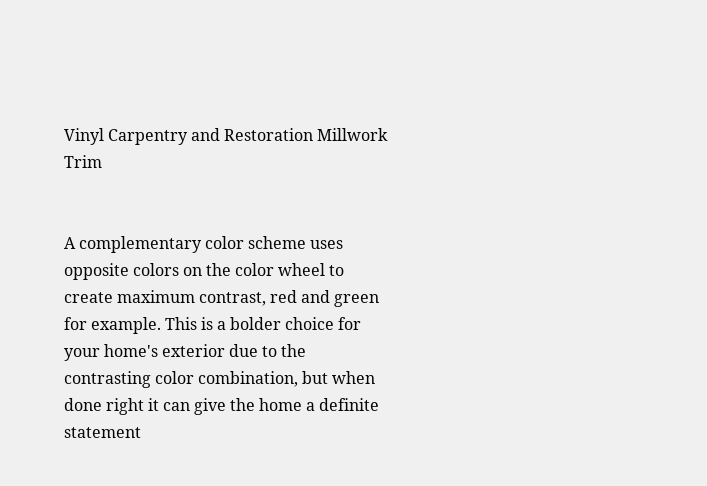Vinyl Carpentry and Restoration Millwork Trim


A complementary color scheme uses opposite colors on the color wheel to create maximum contrast, red and green for example. This is a bolder choice for your home's exterior due to the contrasting color combination, but when done right it can give the home a definite statement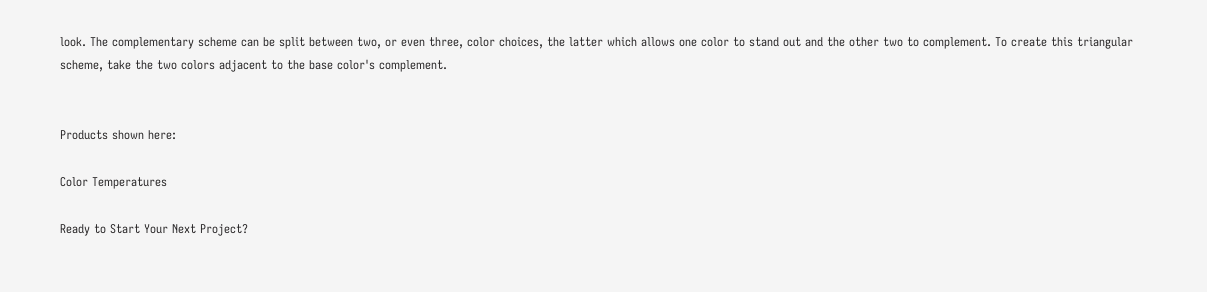look. The complementary scheme can be split between two, or even three, color choices, the latter which allows one color to stand out and the other two to complement. To create this triangular scheme, take the two colors adjacent to the base color's complement.


Products shown here:

Color Temperatures

Ready to Start Your Next Project?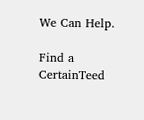We Can Help.

Find a CertainTeed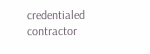credentialed contractor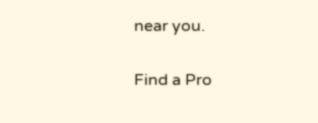near you.

Find a Pro